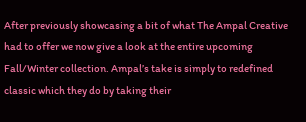After previously showcasing a bit of what The Ampal Creative had to offer we now give a look at the entire upcoming Fall/Winter collection. Ampal’s take is simply to redefined classic which they do by taking their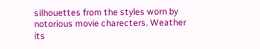silhouettes from the styles worn by notorious movie charecters. Weather its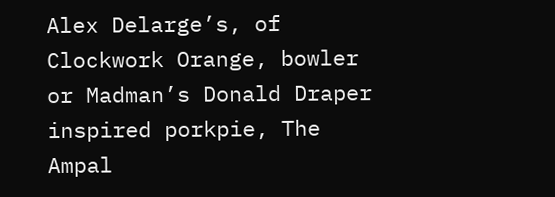Alex Delarge’s, of Clockwork Orange, bowler or Madman’s Donald Draper inspired porkpie, The Ampal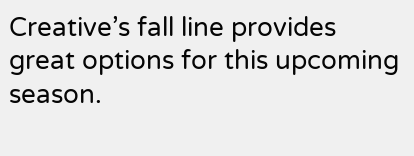Creative’s fall line provides great options for this upcoming season.